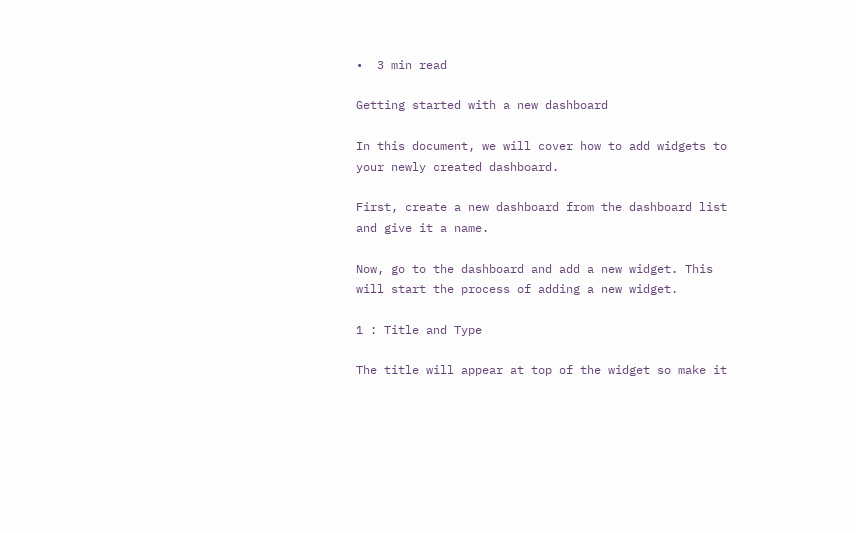•  3 min read

Getting started with a new dashboard

In this document, we will cover how to add widgets to your newly created dashboard.

First, create a new dashboard from the dashboard list and give it a name.

Now, go to the dashboard and add a new widget. This will start the process of adding a new widget.

1 : Title and Type

The title will appear at top of the widget so make it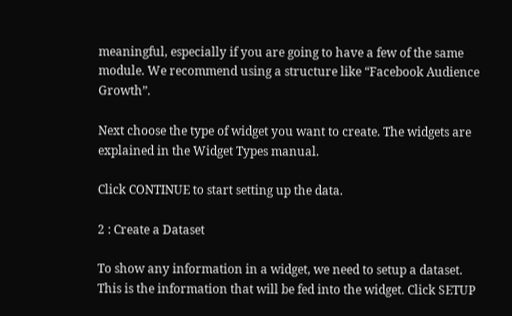meaningful, especially if you are going to have a few of the same module. We recommend using a structure like “Facebook Audience Growth”.

Next choose the type of widget you want to create. The widgets are explained in the Widget Types manual.

Click CONTINUE to start setting up the data.

2 : Create a Dataset

To show any information in a widget, we need to setup a dataset. This is the information that will be fed into the widget. Click SETUP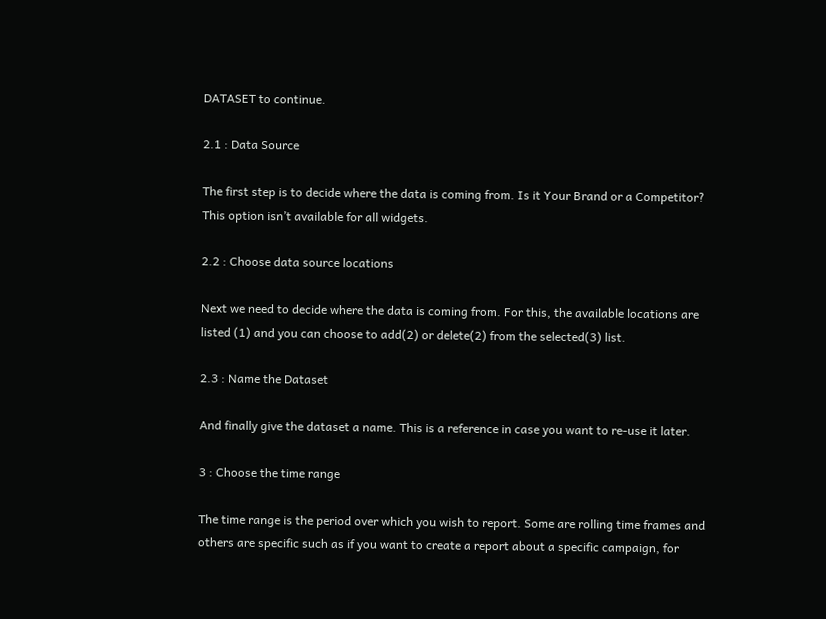DATASET to continue.

2.1 : Data Source

The first step is to decide where the data is coming from. Is it Your Brand or a Competitor? This option isn’t available for all widgets.

2.2 : Choose data source locations

Next we need to decide where the data is coming from. For this, the available locations are listed (1) and you can choose to add(2) or delete(2) from the selected(3) list.

2.3 : Name the Dataset

And finally give the dataset a name. This is a reference in case you want to re-use it later.

3 : Choose the time range

The time range is the period over which you wish to report. Some are rolling time frames and others are specific such as if you want to create a report about a specific campaign, for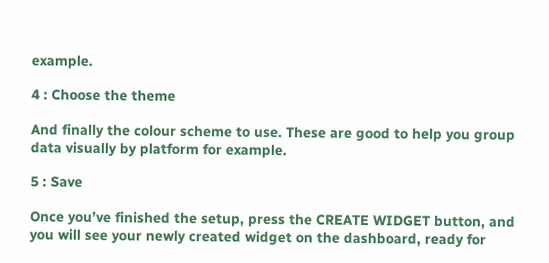example.

4 : Choose the theme

And finally the colour scheme to use. These are good to help you group data visually by platform for example.

5 : Save

Once you’ve finished the setup, press the CREATE WIDGET button, and you will see your newly created widget on the dashboard, ready for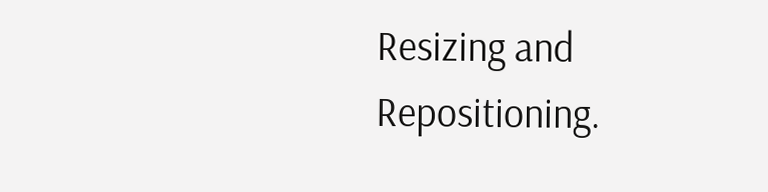Resizing and Repositioning.